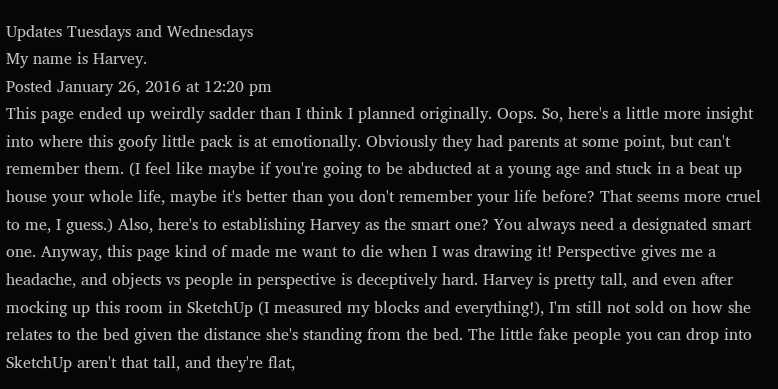Updates Tuesdays and Wednesdays
My name is Harvey.
Posted January 26, 2016 at 12:20 pm
This page ended up weirdly sadder than I think I planned originally. Oops. So, here's a little more insight into where this goofy little pack is at emotionally. Obviously they had parents at some point, but can't remember them. (I feel like maybe if you're going to be abducted at a young age and stuck in a beat up house your whole life, maybe it's better than you don't remember your life before? That seems more cruel to me, I guess.) Also, here's to establishing Harvey as the smart one? You always need a designated smart one. Anyway, this page kind of made me want to die when I was drawing it! Perspective gives me a headache, and objects vs people in perspective is deceptively hard. Harvey is pretty tall, and even after mocking up this room in SketchUp (I measured my blocks and everything!), I'm still not sold on how she relates to the bed given the distance she's standing from the bed. The little fake people you can drop into SketchUp aren't that tall, and they're flat,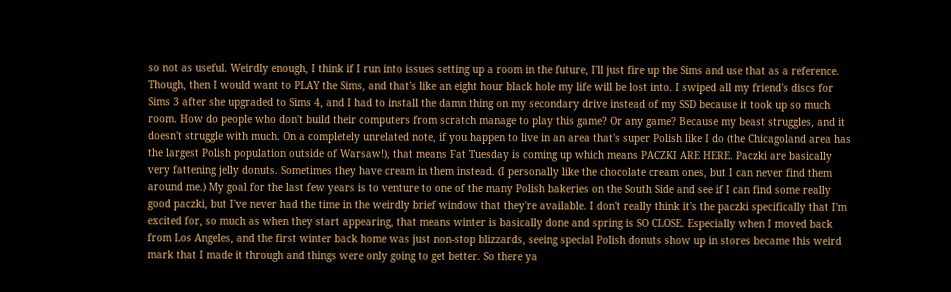so not as useful. Weirdly enough, I think if I run into issues setting up a room in the future, I'll just fire up the Sims and use that as a reference. Though, then I would want to PLAY the Sims, and that's like an eight hour black hole my life will be lost into. I swiped all my friend's discs for Sims 3 after she upgraded to Sims 4, and I had to install the damn thing on my secondary drive instead of my SSD because it took up so much room. How do people who don't build their computers from scratch manage to play this game? Or any game? Because my beast struggles, and it doesn't struggle with much. On a completely unrelated note, if you happen to live in an area that's super Polish like I do (the Chicagoland area has the largest Polish population outside of Warsaw!), that means Fat Tuesday is coming up which means PACZKI ARE HERE. Paczki are basically very fattening jelly donuts. Sometimes they have cream in them instead. (I personally like the chocolate cream ones, but I can never find them around me.) My goal for the last few years is to venture to one of the many Polish bakeries on the South Side and see if I can find some really good paczki, but I've never had the time in the weirdly brief window that they're available. I don't really think it's the paczki specifically that I'm excited for, so much as when they start appearing, that means winter is basically done and spring is SO CLOSE. Especially when I moved back from Los Angeles, and the first winter back home was just non-stop blizzards, seeing special Polish donuts show up in stores became this weird mark that I made it through and things were only going to get better. So there ya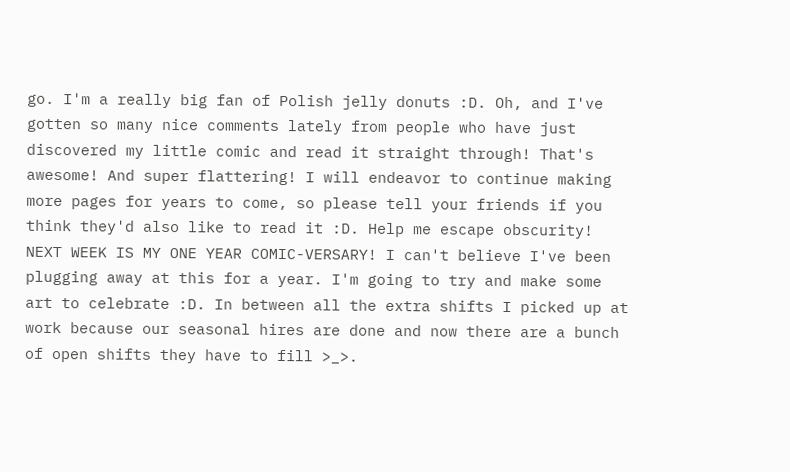go. I'm a really big fan of Polish jelly donuts :D. Oh, and I've gotten so many nice comments lately from people who have just discovered my little comic and read it straight through! That's awesome! And super flattering! I will endeavor to continue making more pages for years to come, so please tell your friends if you think they'd also like to read it :D. Help me escape obscurity! NEXT WEEK IS MY ONE YEAR COMIC-VERSARY! I can't believe I've been plugging away at this for a year. I'm going to try and make some art to celebrate :D. In between all the extra shifts I picked up at work because our seasonal hires are done and now there are a bunch of open shifts they have to fill >_>.